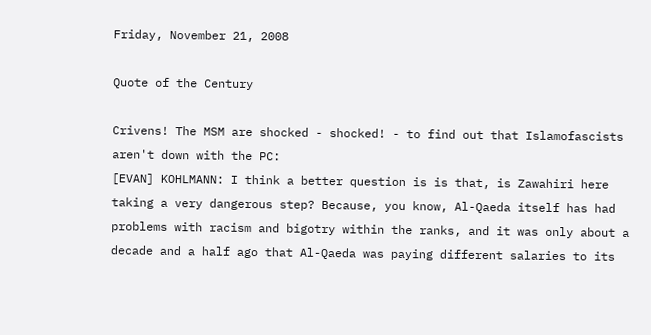Friday, November 21, 2008

Quote of the Century

Crivens! The MSM are shocked - shocked! - to find out that Islamofascists aren't down with the PC:
[EVAN] KOHLMANN: I think a better question is is that, is Zawahiri here taking a very dangerous step? Because, you know, Al-Qaeda itself has had problems with racism and bigotry within the ranks, and it was only about a decade and a half ago that Al-Qaeda was paying different salaries to its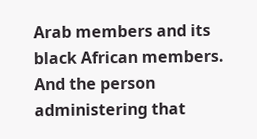Arab members and its black African members. And the person administering that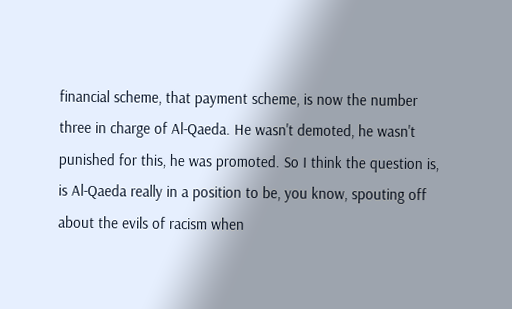financial scheme, that payment scheme, is now the number three in charge of Al-Qaeda. He wasn't demoted, he wasn't punished for this, he was promoted. So I think the question is, is Al-Qaeda really in a position to be, you know, spouting off about the evils of racism when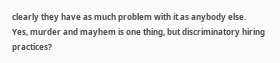clearly they have as much problem with it as anybody else.
Yes, murder and mayhem is one thing, but discriminatory hiring practices?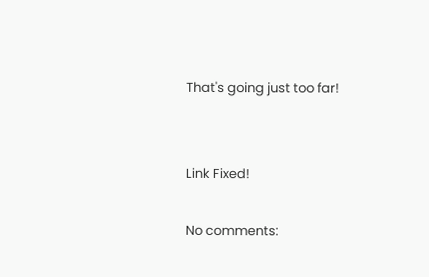That's going just too far!


Link Fixed!

No comments: